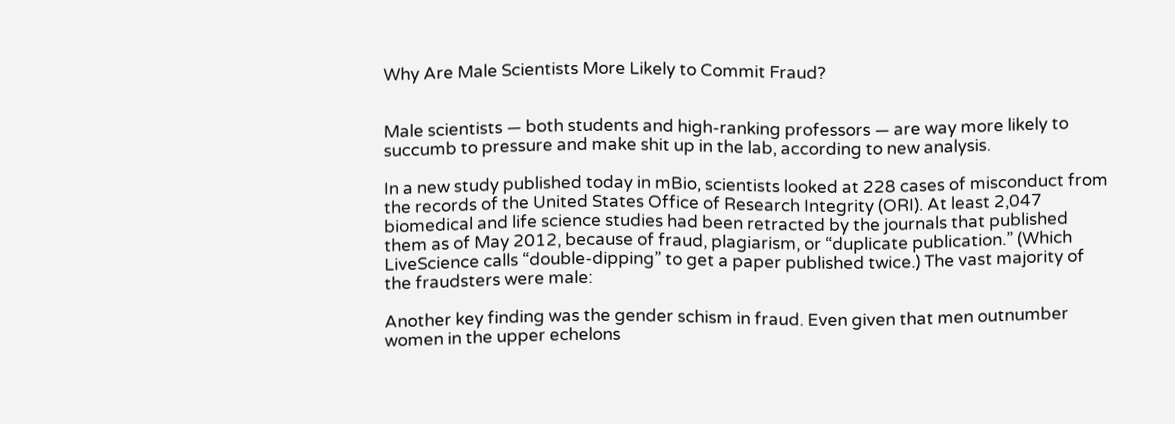Why Are Male Scientists More Likely to Commit Fraud?


Male scientists — both students and high-ranking professors — are way more likely to succumb to pressure and make shit up in the lab, according to new analysis.

In a new study published today in mBio, scientists looked at 228 cases of misconduct from the records of the United States Office of Research Integrity (ORI). At least 2,047 biomedical and life science studies had been retracted by the journals that published them as of May 2012, because of fraud, plagiarism, or “duplicate publication.” (Which LiveScience calls “double-dipping” to get a paper published twice.) The vast majority of the fraudsters were male:

Another key finding was the gender schism in fraud. Even given that men outnumber women in the upper echelons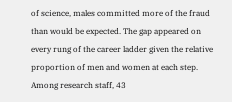of science, males committed more of the fraud than would be expected. The gap appeared on every rung of the career ladder given the relative proportion of men and women at each step.
Among research staff, 43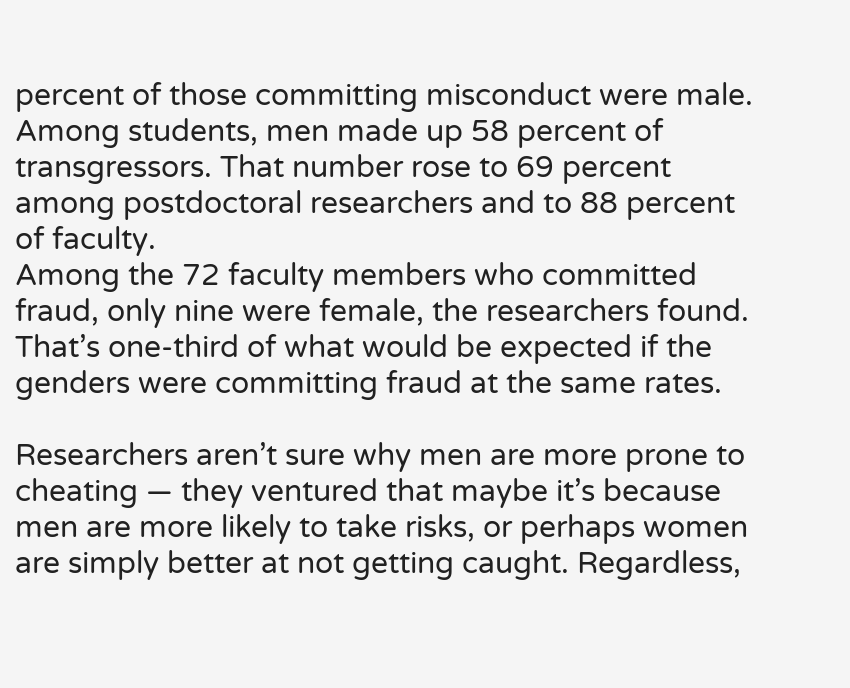percent of those committing misconduct were male. Among students, men made up 58 percent of transgressors. That number rose to 69 percent among postdoctoral researchers and to 88 percent of faculty.
Among the 72 faculty members who committed fraud, only nine were female, the researchers found. That’s one-third of what would be expected if the genders were committing fraud at the same rates.

Researchers aren’t sure why men are more prone to cheating — they ventured that maybe it’s because men are more likely to take risks, or perhaps women are simply better at not getting caught. Regardless,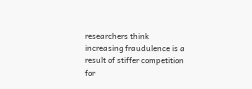researchers think increasing fraudulence is a result of stiffer competition for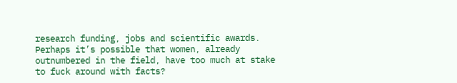research funding, jobs and scientific awards. Perhaps it’s possible that women, already outnumbered in the field, have too much at stake to fuck around with facts?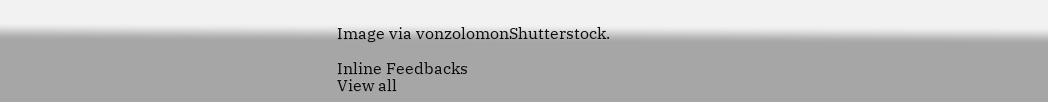Image via vonzolomonShutterstock.

Inline Feedbacks
View all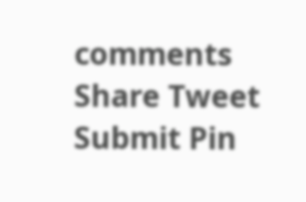comments
Share Tweet Submit Pin